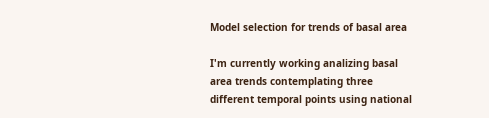Model selection for trends of basal area

I'm currently working analizing basal area trends contemplating three different temporal points using national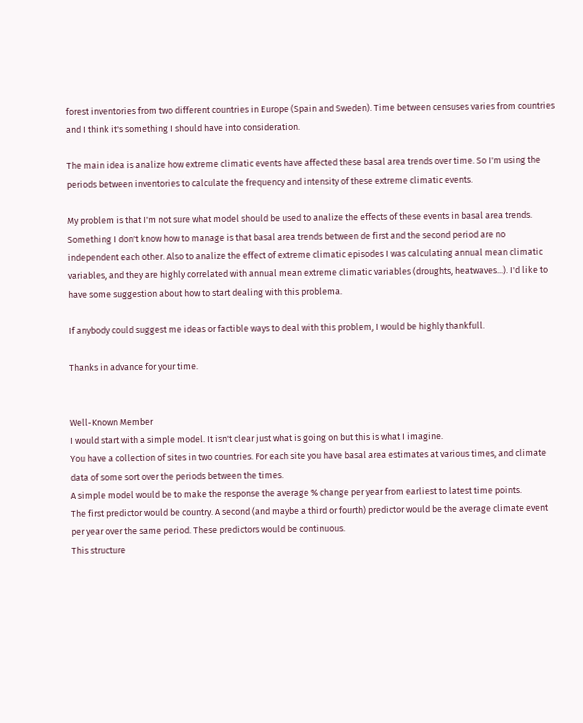forest inventories from two different countries in Europe (Spain and Sweden). Time between censuses varies from countries and I think it's something I should have into consideration.

The main idea is analize how extreme climatic events have affected these basal area trends over time. So I'm using the periods between inventories to calculate the frequency and intensity of these extreme climatic events.

My problem is that I'm not sure what model should be used to analize the effects of these events in basal area trends. Something I don't know how to manage is that basal area trends between de first and the second period are no independent each other. Also to analize the effect of extreme climatic episodes I was calculating annual mean climatic variables, and they are highly correlated with annual mean extreme climatic variables (droughts, heatwaves...). I'd like to have some suggestion about how to start dealing with this problema.

If anybody could suggest me ideas or factible ways to deal with this problem, I would be highly thankfull.

Thanks in advance for your time.


Well-Known Member
I would start with a simple model. It isn't clear just what is going on but this is what I imagine.
You have a collection of sites in two countries. For each site you have basal area estimates at various times, and climate data of some sort over the periods between the times.
A simple model would be to make the response the average % change per year from earliest to latest time points.
The first predictor would be country. A second (and maybe a third or fourth) predictor would be the average climate event per year over the same period. These predictors would be continuous.
This structure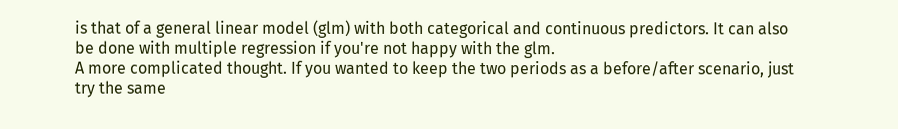is that of a general linear model (glm) with both categorical and continuous predictors. It can also be done with multiple regression if you're not happy with the glm.
A more complicated thought. If you wanted to keep the two periods as a before/after scenario, just try the same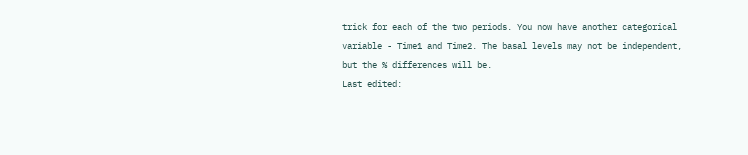trick for each of the two periods. You now have another categorical variable - Time1 and Time2. The basal levels may not be independent, but the % differences will be.
Last edited: